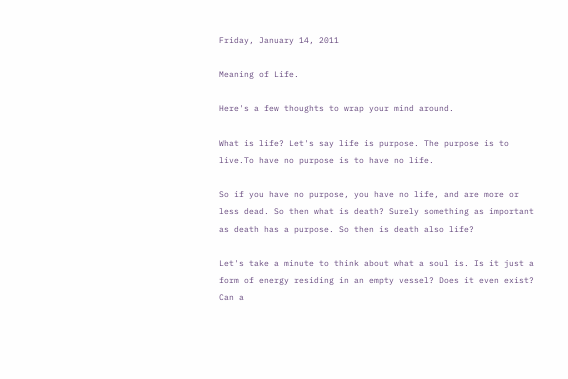Friday, January 14, 2011

Meaning of Life.

Here's a few thoughts to wrap your mind around.

What is life? Let's say life is purpose. The purpose is to live.To have no purpose is to have no life.

So if you have no purpose, you have no life, and are more or less dead. So then what is death? Surely something as important as death has a purpose. So then is death also life?

Let's take a minute to think about what a soul is. Is it just a form of energy residing in an empty vessel? Does it even exist? Can a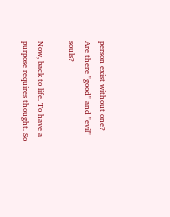person exist without one? Are there "good" and "evil" souls?

Now, back to life. To have a purpose requires thought. So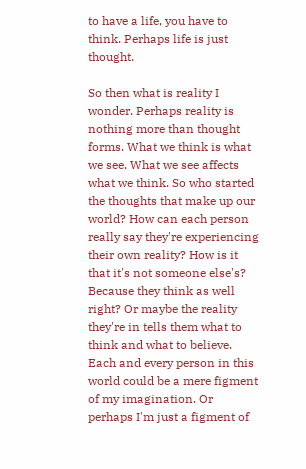to have a life, you have to think. Perhaps life is just thought.

So then what is reality I wonder. Perhaps reality is nothing more than thought forms. What we think is what we see. What we see affects what we think. So who started the thoughts that make up our world? How can each person really say they're experiencing their own reality? How is it that it's not someone else's? Because they think as well right? Or maybe the reality they're in tells them what to think and what to believe. Each and every person in this world could be a mere figment of my imagination. Or perhaps I'm just a figment of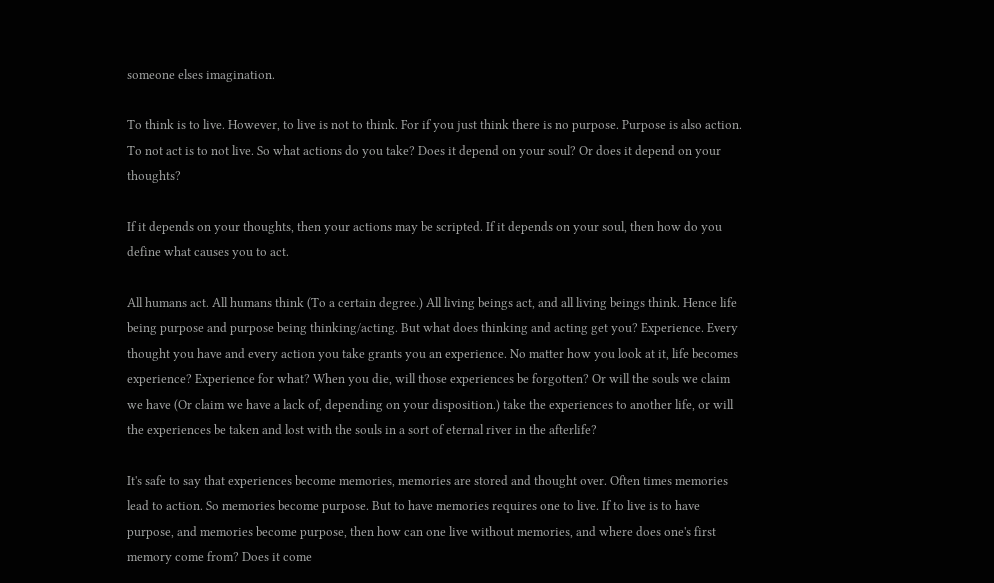someone elses imagination.

To think is to live. However, to live is not to think. For if you just think there is no purpose. Purpose is also action. To not act is to not live. So what actions do you take? Does it depend on your soul? Or does it depend on your thoughts?

If it depends on your thoughts, then your actions may be scripted. If it depends on your soul, then how do you define what causes you to act.

All humans act. All humans think (To a certain degree.) All living beings act, and all living beings think. Hence life being purpose and purpose being thinking/acting. But what does thinking and acting get you? Experience. Every thought you have and every action you take grants you an experience. No matter how you look at it, life becomes experience? Experience for what? When you die, will those experiences be forgotten? Or will the souls we claim we have (Or claim we have a lack of, depending on your disposition.) take the experiences to another life, or will the experiences be taken and lost with the souls in a sort of eternal river in the afterlife?

It's safe to say that experiences become memories, memories are stored and thought over. Often times memories lead to action. So memories become purpose. But to have memories requires one to live. If to live is to have purpose, and memories become purpose, then how can one live without memories, and where does one's first memory come from? Does it come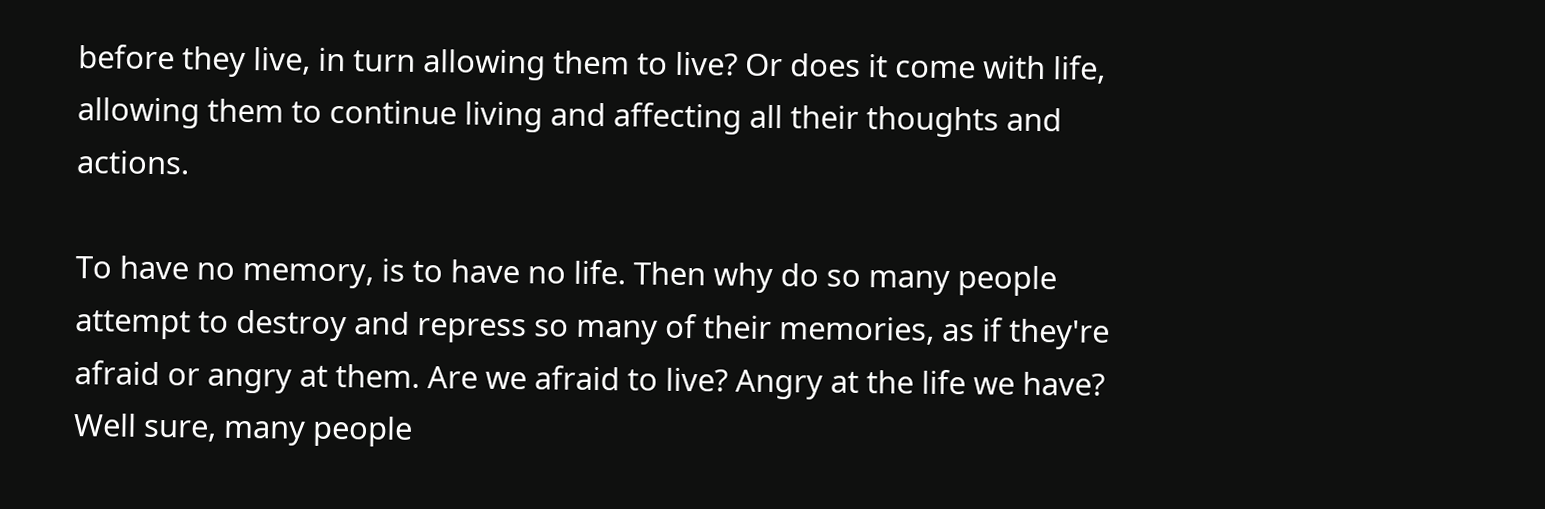before they live, in turn allowing them to live? Or does it come with life, allowing them to continue living and affecting all their thoughts and actions.

To have no memory, is to have no life. Then why do so many people attempt to destroy and repress so many of their memories, as if they're afraid or angry at them. Are we afraid to live? Angry at the life we have?
Well sure, many people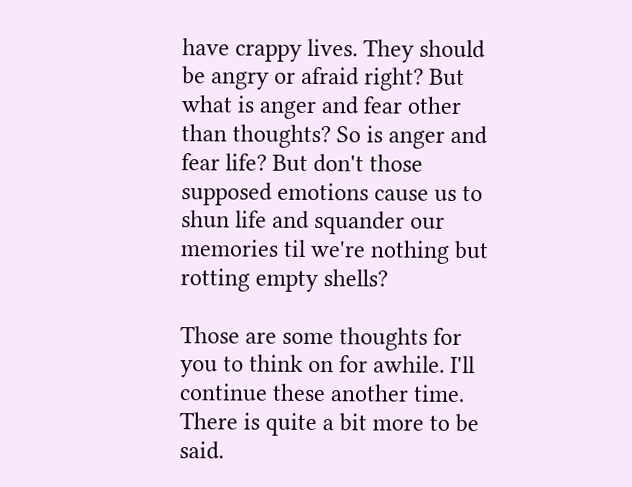have crappy lives. They should be angry or afraid right? But what is anger and fear other than thoughts? So is anger and fear life? But don't those supposed emotions cause us to shun life and squander our memories til we're nothing but rotting empty shells?

Those are some thoughts for you to think on for awhile. I'll continue these another time. There is quite a bit more to be said.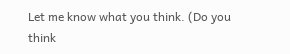Let me know what you think. (Do you think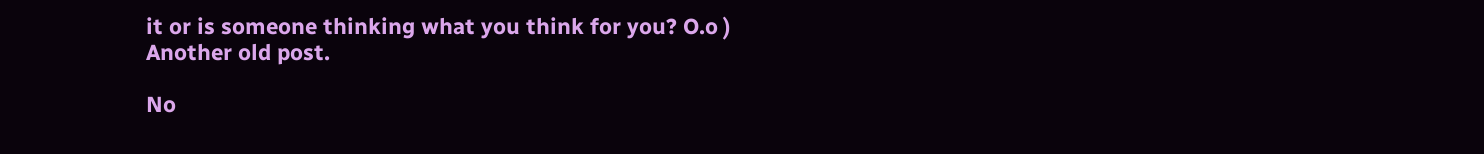it or is someone thinking what you think for you? O.o )
Another old post.

No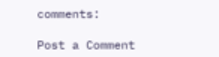comments:

Post a Comment